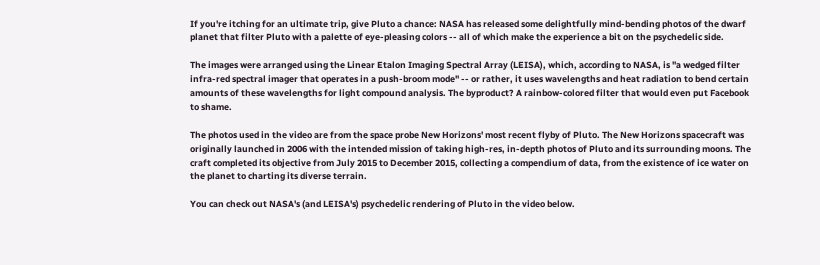If you're itching for an ultimate trip, give Pluto a chance: NASA has released some delightfully mind-bending photos of the dwarf planet that filter Pluto with a palette of eye-pleasing colors -- all of which make the experience a bit on the psychedelic side.

The images were arranged using the Linear Etalon Imaging Spectral Array (LEISA), which, according to NASA, is "a wedged filter infra-red spectral imager that operates in a push-broom mode" -- or rather, it uses wavelengths and heat radiation to bend certain amounts of these wavelengths for light compound analysis. The byproduct? A rainbow-colored filter that would even put Facebook to shame.

The photos used in the video are from the space probe New Horizons' most recent flyby of Pluto. The New Horizons spacecraft was originally launched in 2006 with the intended mission of taking high-res, in-depth photos of Pluto and its surrounding moons. The craft completed its objective from July 2015 to December 2015, collecting a compendium of data, from the existence of ice water on the planet to charting its diverse terrain.

You can check out NASA's (and LEISA's) psychedelic rendering of Pluto in the video below.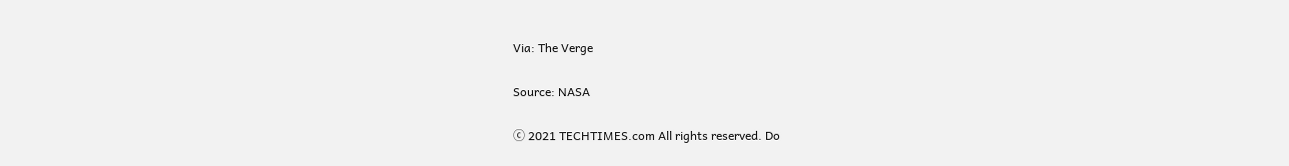Via: The Verge

Source: NASA

ⓒ 2021 TECHTIMES.com All rights reserved. Do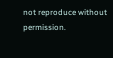not reproduce without permission.